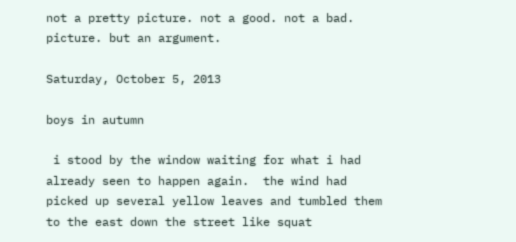not a pretty picture. not a good. not a bad. picture. but an argument.

Saturday, October 5, 2013

boys in autumn

 i stood by the window waiting for what i had already seen to happen again.  the wind had picked up several yellow leaves and tumbled them to the east down the street like squat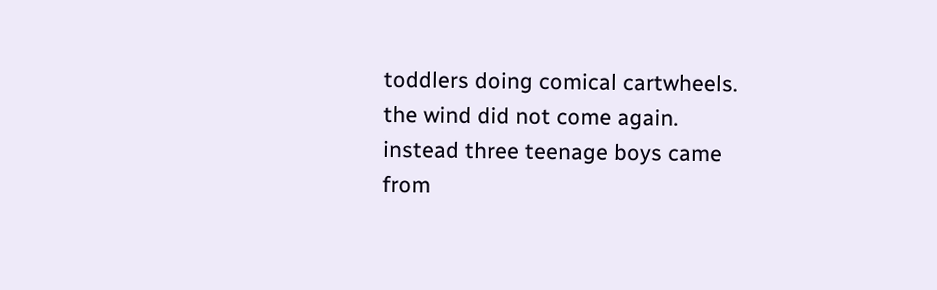toddlers doing comical cartwheels.  the wind did not come again.  instead three teenage boys came from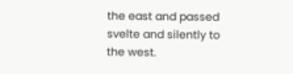the east and passed svelte and silently to the west.